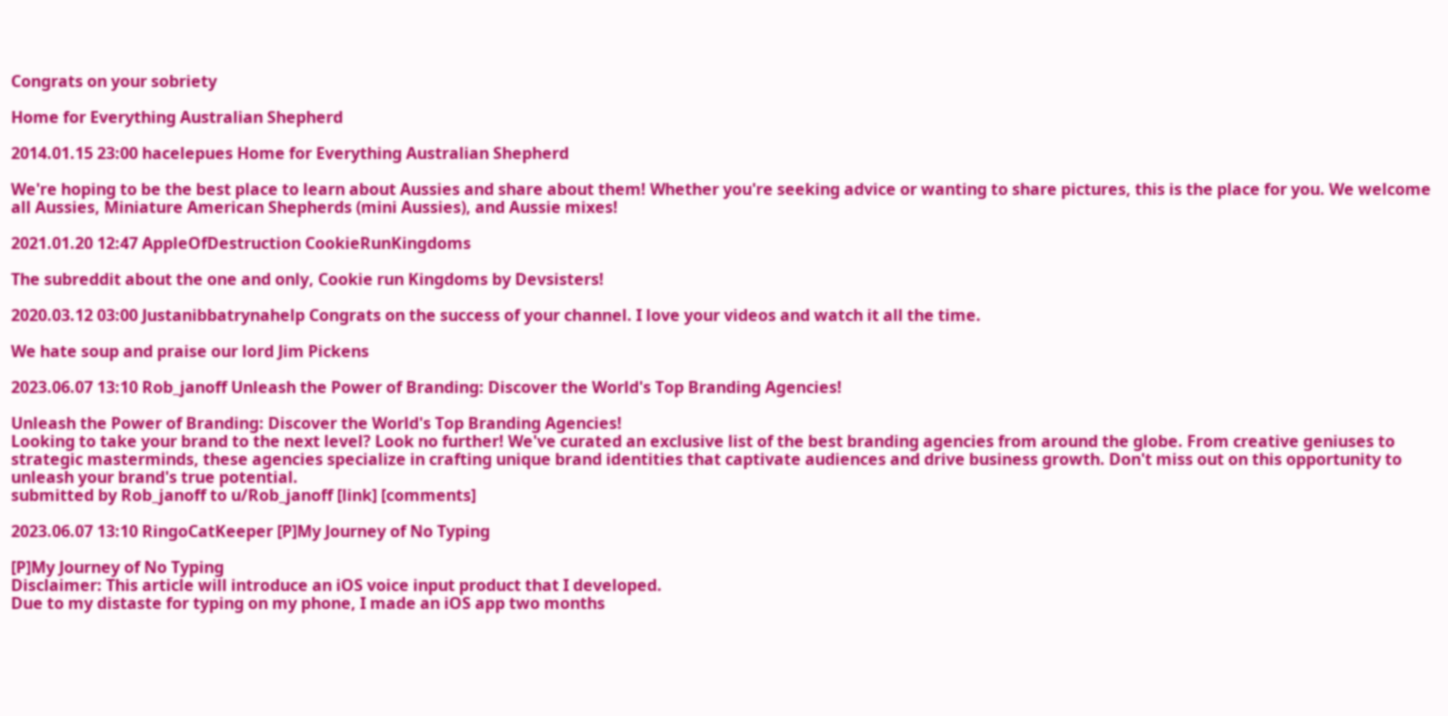Congrats on your sobriety

Home for Everything Australian Shepherd

2014.01.15 23:00 hacelepues Home for Everything Australian Shepherd

We're hoping to be the best place to learn about Aussies and share about them! Whether you're seeking advice or wanting to share pictures, this is the place for you. We welcome all Aussies, Miniature American Shepherds (mini Aussies), and Aussie mixes!

2021.01.20 12:47 AppleOfDestruction CookieRunKingdoms

The subreddit about the one and only, Cookie run Kingdoms by Devsisters!

2020.03.12 03:00 Justanibbatrynahelp Congrats on the success of your channel. I love your videos and watch it all the time.

We hate soup and praise our lord Jim Pickens

2023.06.07 13:10 Rob_janoff Unleash the Power of Branding: Discover the World's Top Branding Agencies!

Unleash the Power of Branding: Discover the World's Top Branding Agencies!
Looking to take your brand to the next level? Look no further! We've curated an exclusive list of the best branding agencies from around the globe. From creative geniuses to strategic masterminds, these agencies specialize in crafting unique brand identities that captivate audiences and drive business growth. Don't miss out on this opportunity to unleash your brand's true potential.
submitted by Rob_janoff to u/Rob_janoff [link] [comments]

2023.06.07 13:10 RingoCatKeeper [P]My Journey of No Typing

[P]My Journey of No Typing
Disclaimer: This article will introduce an iOS voice input product that I developed.
Due to my distaste for typing on my phone, I made an iOS app two months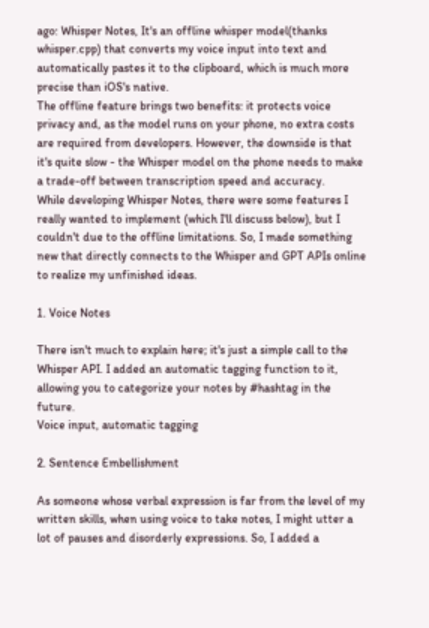ago: Whisper Notes, It's an offline whisper model(thanks whisper.cpp) that converts my voice input into text and automatically pastes it to the clipboard, which is much more precise than iOS's native.
The offline feature brings two benefits: it protects voice privacy and, as the model runs on your phone, no extra costs are required from developers. However, the downside is that it's quite slow - the Whisper model on the phone needs to make a trade-off between transcription speed and accuracy.
While developing Whisper Notes, there were some features I really wanted to implement (which I'll discuss below), but I couldn't due to the offline limitations. So, I made something new that directly connects to the Whisper and GPT APIs online to realize my unfinished ideas.

1. Voice Notes

There isn't much to explain here; it's just a simple call to the Whisper API. I added an automatic tagging function to it, allowing you to categorize your notes by #hashtag in the future.
Voice input, automatic tagging

2. Sentence Embellishment

As someone whose verbal expression is far from the level of my written skills, when using voice to take notes, I might utter a lot of pauses and disorderly expressions. So, I added a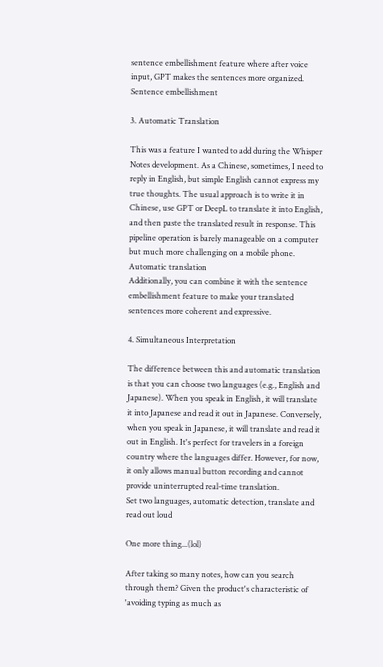sentence embellishment feature where after voice input, GPT makes the sentences more organized.
Sentence embellishment

3. Automatic Translation

This was a feature I wanted to add during the Whisper Notes development. As a Chinese, sometimes, I need to reply in English, but simple English cannot express my true thoughts. The usual approach is to write it in Chinese, use GPT or DeepL to translate it into English, and then paste the translated result in response. This pipeline operation is barely manageable on a computer but much more challenging on a mobile phone.
Automatic translation
Additionally, you can combine it with the sentence embellishment feature to make your translated sentences more coherent and expressive.

4. Simultaneous Interpretation

The difference between this and automatic translation is that you can choose two languages (e.g., English and Japanese). When you speak in English, it will translate it into Japanese and read it out in Japanese. Conversely, when you speak in Japanese, it will translate and read it out in English. It's perfect for travelers in a foreign country where the languages differ. However, for now, it only allows manual button recording and cannot provide uninterrupted real-time translation.
Set two languages, automatic detection, translate and read out loud

One more thing...(lol)

After taking so many notes, how can you search through them? Given the product's characteristic of 'avoiding typing as much as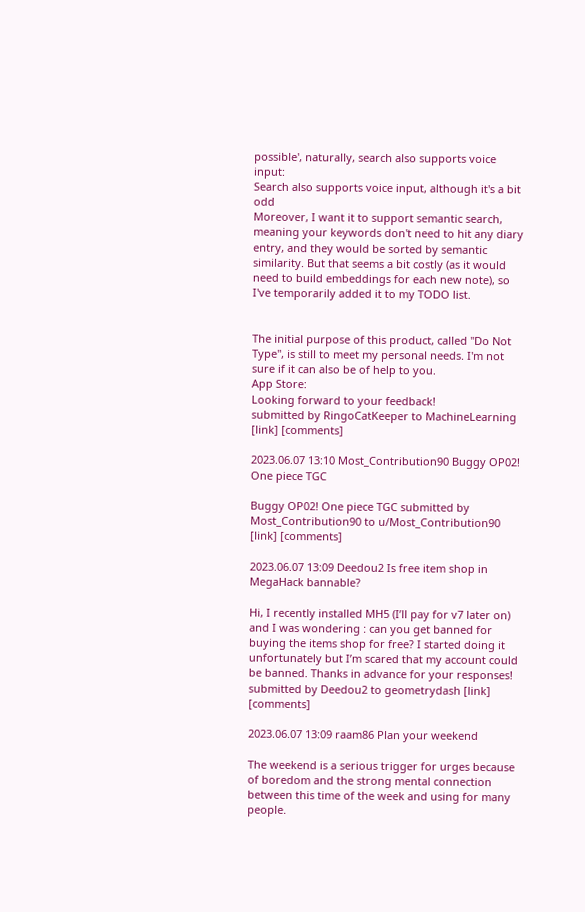possible', naturally, search also supports voice input:
Search also supports voice input, although it's a bit odd
Moreover, I want it to support semantic search, meaning your keywords don't need to hit any diary entry, and they would be sorted by semantic similarity. But that seems a bit costly (as it would need to build embeddings for each new note), so I've temporarily added it to my TODO list.


The initial purpose of this product, called "Do Not Type", is still to meet my personal needs. I'm not sure if it can also be of help to you.
App Store:
Looking forward to your feedback!
submitted by RingoCatKeeper to MachineLearning [link] [comments]

2023.06.07 13:10 Most_Contribution90 Buggy OP02! One piece TGC

Buggy OP02! One piece TGC submitted by Most_Contribution90 to u/Most_Contribution90 [link] [comments]

2023.06.07 13:09 Deedou2 Is free item shop in MegaHack bannable?

Hi, I recently installed MH5 (I’ll pay for v7 later on) and I was wondering : can you get banned for buying the items shop for free? I started doing it unfortunately but I’m scared that my account could be banned. Thanks in advance for your responses!
submitted by Deedou2 to geometrydash [link] [comments]

2023.06.07 13:09 raam86 Plan your weekend

The weekend is a serious trigger for urges because of boredom and the strong mental connection between this time of the week and using for many people.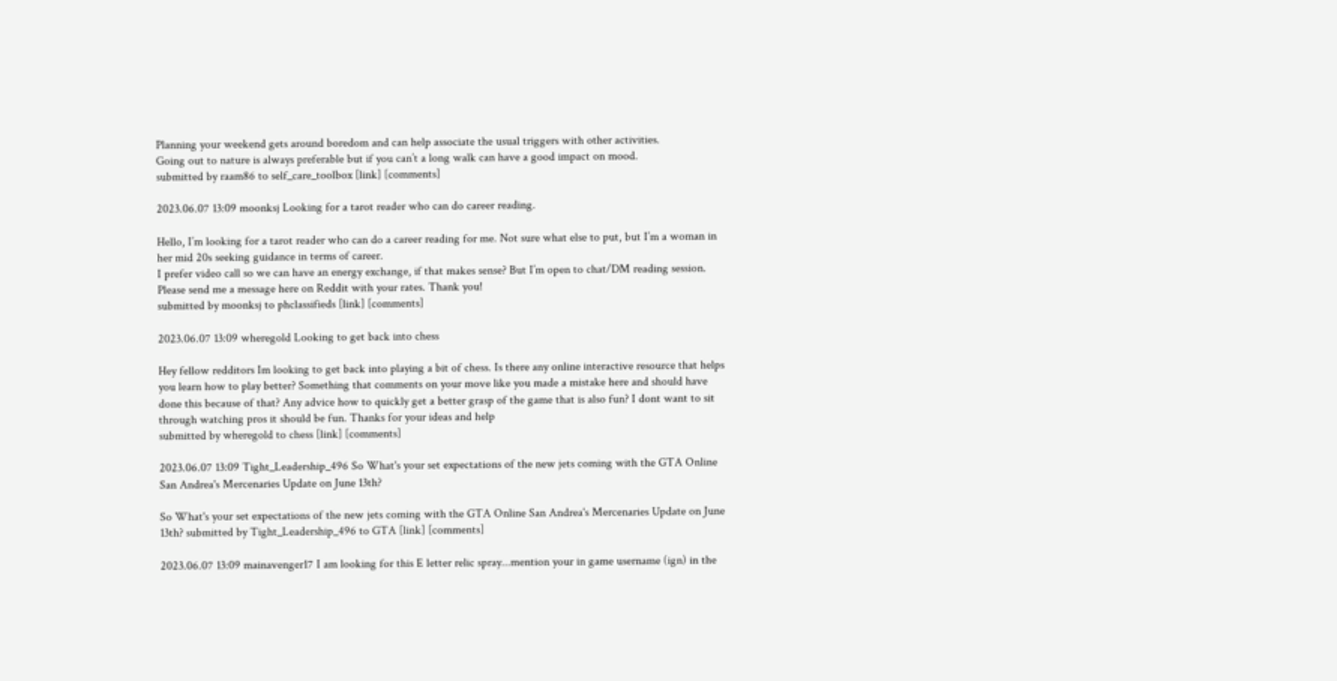Planning your weekend gets around boredom and can help associate the usual triggers with other activities.
Going out to nature is always preferable but if you can’t a long walk can have a good impact on mood.
submitted by raam86 to self_care_toolbox [link] [comments]

2023.06.07 13:09 moonksj Looking for a tarot reader who can do career reading.

Hello, I’m looking for a tarot reader who can do a career reading for me. Not sure what else to put, but I’m a woman in her mid 20s seeking guidance in terms of career.
I prefer video call so we can have an energy exchange, if that makes sense? But I’m open to chat/DM reading session.
Please send me a message here on Reddit with your rates. Thank you!
submitted by moonksj to phclassifieds [link] [comments]

2023.06.07 13:09 wheregold Looking to get back into chess

Hey fellow redditors Im looking to get back into playing a bit of chess. Is there any online interactive resource that helps you learn how to play better? Something that comments on your move like you made a mistake here and should have done this because of that? Any advice how to quickly get a better grasp of the game that is also fun? I dont want to sit through watching pros it should be fun. Thanks for your ideas and help
submitted by wheregold to chess [link] [comments]

2023.06.07 13:09 Tight_Leadership_496 So What's your set expectations of the new jets coming with the GTA Online San Andrea's Mercenaries Update on June 13th?

So What's your set expectations of the new jets coming with the GTA Online San Andrea's Mercenaries Update on June 13th? submitted by Tight_Leadership_496 to GTA [link] [comments]

2023.06.07 13:09 mainavenger17 I am looking for this E letter relic spray...mention your in game username (ign) in the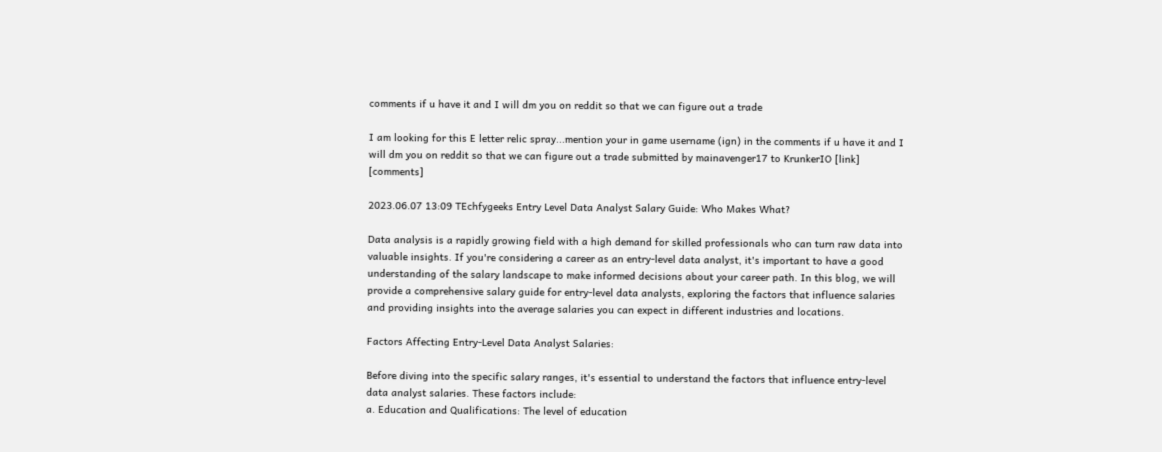comments if u have it and I will dm you on reddit so that we can figure out a trade

I am looking for this E letter relic spray...mention your in game username (ign) in the comments if u have it and I will dm you on reddit so that we can figure out a trade submitted by mainavenger17 to KrunkerIO [link] [comments]

2023.06.07 13:09 TEchfygeeks Entry Level Data Analyst Salary Guide: Who Makes What?

Data analysis is a rapidly growing field with a high demand for skilled professionals who can turn raw data into valuable insights. If you're considering a career as an entry-level data analyst, it's important to have a good understanding of the salary landscape to make informed decisions about your career path. In this blog, we will provide a comprehensive salary guide for entry-level data analysts, exploring the factors that influence salaries and providing insights into the average salaries you can expect in different industries and locations.

Factors Affecting Entry-Level Data Analyst Salaries:

Before diving into the specific salary ranges, it's essential to understand the factors that influence entry-level data analyst salaries. These factors include:
a. Education and Qualifications: The level of education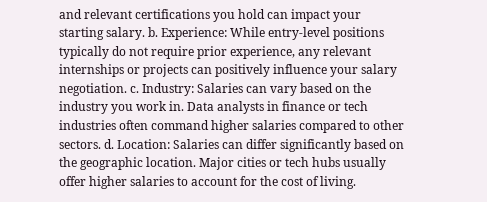and relevant certifications you hold can impact your starting salary. b. Experience: While entry-level positions typically do not require prior experience, any relevant internships or projects can positively influence your salary negotiation. c. Industry: Salaries can vary based on the industry you work in. Data analysts in finance or tech industries often command higher salaries compared to other sectors. d. Location: Salaries can differ significantly based on the geographic location. Major cities or tech hubs usually offer higher salaries to account for the cost of living.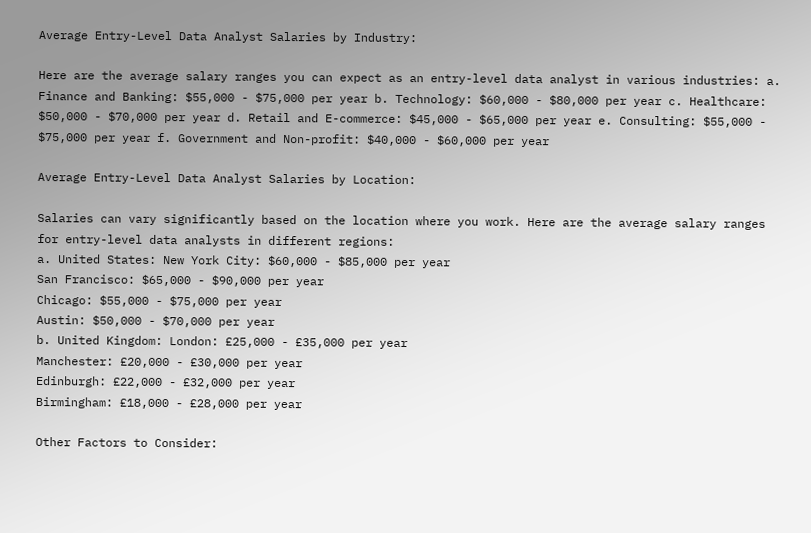Average Entry-Level Data Analyst Salaries by Industry:

Here are the average salary ranges you can expect as an entry-level data analyst in various industries: a. Finance and Banking: $55,000 - $75,000 per year b. Technology: $60,000 - $80,000 per year c. Healthcare: $50,000 - $70,000 per year d. Retail and E-commerce: $45,000 - $65,000 per year e. Consulting: $55,000 - $75,000 per year f. Government and Non-profit: $40,000 - $60,000 per year

Average Entry-Level Data Analyst Salaries by Location:

Salaries can vary significantly based on the location where you work. Here are the average salary ranges for entry-level data analysts in different regions:
a. United States: New York City: $60,000 - $85,000 per year
San Francisco: $65,000 - $90,000 per year
Chicago: $55,000 - $75,000 per year
Austin: $50,000 - $70,000 per year
b. United Kingdom: London: £25,000 - £35,000 per year
Manchester: £20,000 - £30,000 per year
Edinburgh: £22,000 - £32,000 per year
Birmingham: £18,000 - £28,000 per year

Other Factors to Consider: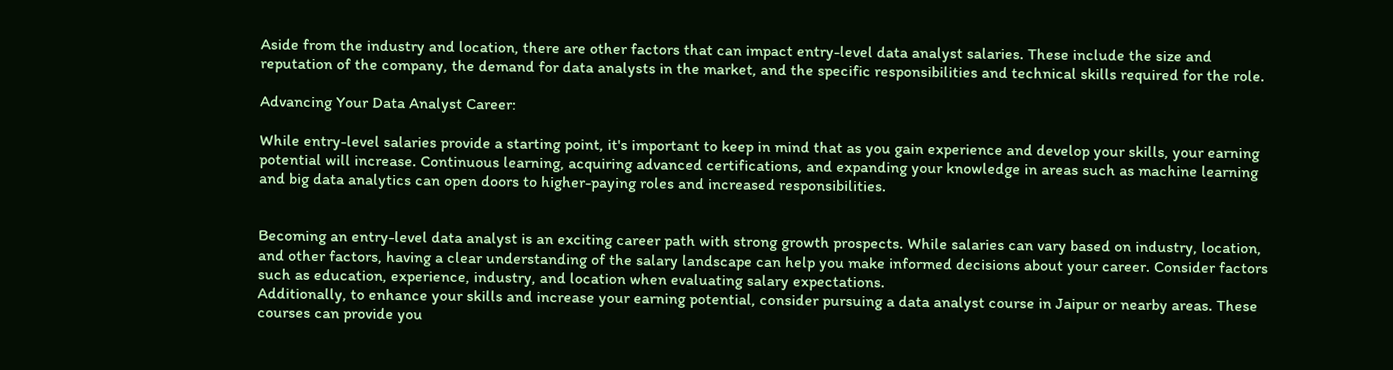Aside from the industry and location, there are other factors that can impact entry-level data analyst salaries. These include the size and reputation of the company, the demand for data analysts in the market, and the specific responsibilities and technical skills required for the role.

Advancing Your Data Analyst Career:

While entry-level salaries provide a starting point, it's important to keep in mind that as you gain experience and develop your skills, your earning potential will increase. Continuous learning, acquiring advanced certifications, and expanding your knowledge in areas such as machine learning and big data analytics can open doors to higher-paying roles and increased responsibilities.


Becoming an entry-level data analyst is an exciting career path with strong growth prospects. While salaries can vary based on industry, location, and other factors, having a clear understanding of the salary landscape can help you make informed decisions about your career. Consider factors such as education, experience, industry, and location when evaluating salary expectations.
Additionally, to enhance your skills and increase your earning potential, consider pursuing a data analyst course in Jaipur or nearby areas. These courses can provide you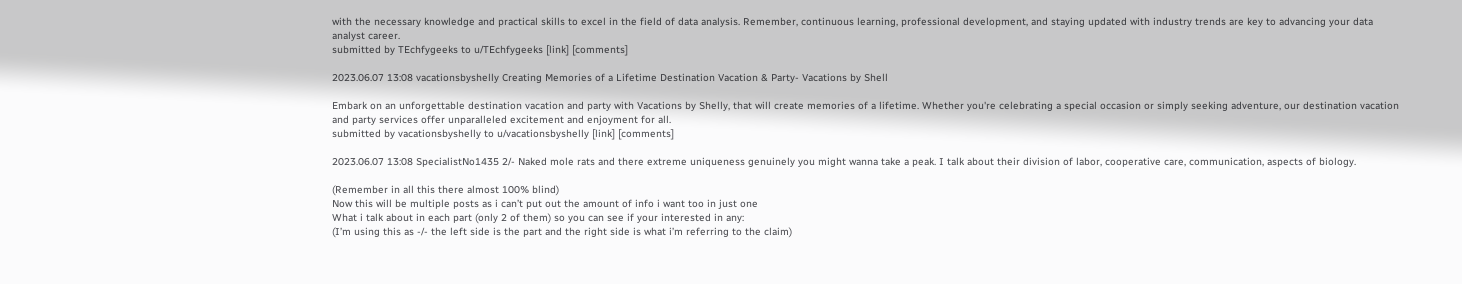with the necessary knowledge and practical skills to excel in the field of data analysis. Remember, continuous learning, professional development, and staying updated with industry trends are key to advancing your data analyst career.
submitted by TEchfygeeks to u/TEchfygeeks [link] [comments]

2023.06.07 13:08 vacationsbyshelly Creating Memories of a Lifetime Destination Vacation & Party- Vacations by Shell

Embark on an unforgettable destination vacation and party with Vacations by Shelly, that will create memories of a lifetime. Whether you're celebrating a special occasion or simply seeking adventure, our destination vacation and party services offer unparalleled excitement and enjoyment for all.
submitted by vacationsbyshelly to u/vacationsbyshelly [link] [comments]

2023.06.07 13:08 SpecialistNo1435 2/- Naked mole rats and there extreme uniqueness genuinely you might wanna take a peak. I talk about their division of labor, cooperative care, communication, aspects of biology.

(Remember in all this there almost 100% blind)
Now this will be multiple posts as i can’t put out the amount of info i want too in just one
What i talk about in each part (only 2 of them) so you can see if your interested in any:
(I’m using this as -/- the left side is the part and the right side is what i’m referring to the claim)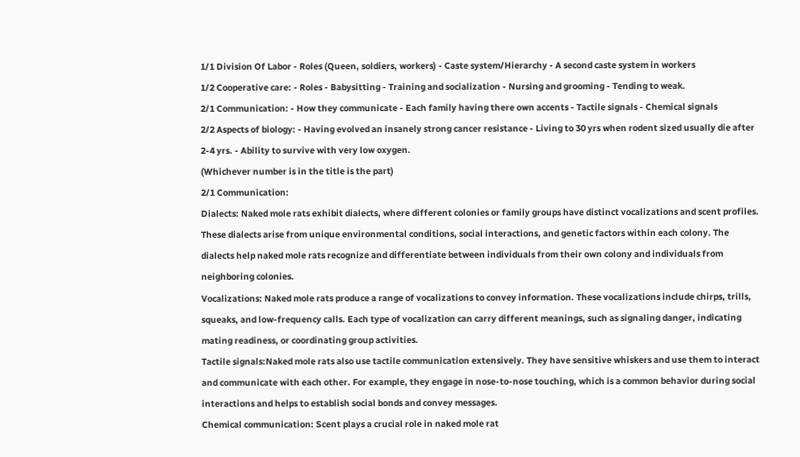1/1 Division Of Labor - Roles (Queen, soldiers, workers) - Caste system/Hierarchy - A second caste system in workers
1/2 Cooperative care: - Roles - Babysitting - Training and socialization - Nursing and grooming - Tending to weak.
2/1 Communication: - How they communicate - Each family having there own accents - Tactile signals - Chemical signals
2/2 Aspects of biology: - Having evolved an insanely strong cancer resistance - Living to 30 yrs when rodent sized usually die after 2-4 yrs. - Ability to survive with very low oxygen.
(Whichever number is in the title is the part)
2/1 Communication:
Dialects: Naked mole rats exhibit dialects, where different colonies or family groups have distinct vocalizations and scent profiles. These dialects arise from unique environmental conditions, social interactions, and genetic factors within each colony. The dialects help naked mole rats recognize and differentiate between individuals from their own colony and individuals from neighboring colonies.
Vocalizations: Naked mole rats produce a range of vocalizations to convey information. These vocalizations include chirps, trills, squeaks, and low-frequency calls. Each type of vocalization can carry different meanings, such as signaling danger, indicating mating readiness, or coordinating group activities.
Tactile signals:Naked mole rats also use tactile communication extensively. They have sensitive whiskers and use them to interact and communicate with each other. For example, they engage in nose-to-nose touching, which is a common behavior during social interactions and helps to establish social bonds and convey messages.
Chemical communication: Scent plays a crucial role in naked mole rat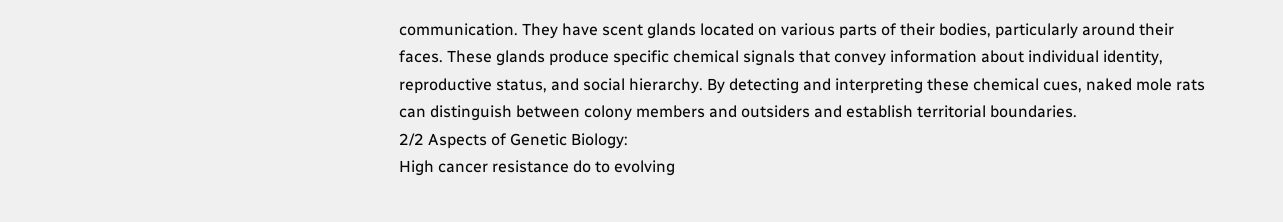communication. They have scent glands located on various parts of their bodies, particularly around their faces. These glands produce specific chemical signals that convey information about individual identity, reproductive status, and social hierarchy. By detecting and interpreting these chemical cues, naked mole rats can distinguish between colony members and outsiders and establish territorial boundaries.
2/2 Aspects of Genetic Biology:
High cancer resistance do to evolving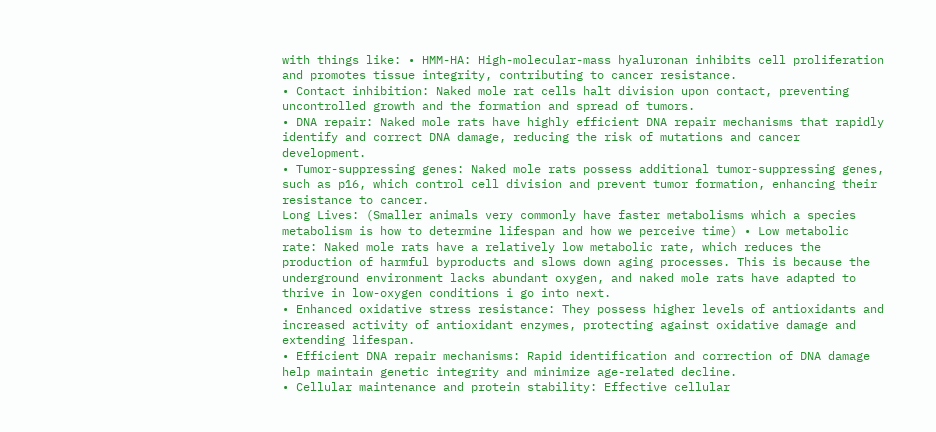with things like: • HMM-HA: High-molecular-mass hyaluronan inhibits cell proliferation and promotes tissue integrity, contributing to cancer resistance.
• Contact inhibition: Naked mole rat cells halt division upon contact, preventing uncontrolled growth and the formation and spread of tumors.
• DNA repair: Naked mole rats have highly efficient DNA repair mechanisms that rapidly identify and correct DNA damage, reducing the risk of mutations and cancer development.
• Tumor-suppressing genes: Naked mole rats possess additional tumor-suppressing genes, such as p16, which control cell division and prevent tumor formation, enhancing their resistance to cancer.
Long Lives: (Smaller animals very commonly have faster metabolisms which a species metabolism is how to determine lifespan and how we perceive time) • Low metabolic rate: Naked mole rats have a relatively low metabolic rate, which reduces the production of harmful byproducts and slows down aging processes. This is because the underground environment lacks abundant oxygen, and naked mole rats have adapted to thrive in low-oxygen conditions i go into next.
• Enhanced oxidative stress resistance: They possess higher levels of antioxidants and increased activity of antioxidant enzymes, protecting against oxidative damage and extending lifespan.
• Efficient DNA repair mechanisms: Rapid identification and correction of DNA damage help maintain genetic integrity and minimize age-related decline.
• Cellular maintenance and protein stability: Effective cellular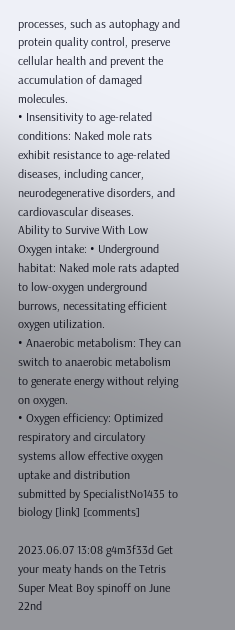processes, such as autophagy and protein quality control, preserve cellular health and prevent the accumulation of damaged molecules.
• Insensitivity to age-related conditions: Naked mole rats exhibit resistance to age-related diseases, including cancer, neurodegenerative disorders, and cardiovascular diseases.
Ability to Survive With Low Oxygen intake: • Underground habitat: Naked mole rats adapted to low-oxygen underground burrows, necessitating efficient oxygen utilization.
• Anaerobic metabolism: They can switch to anaerobic metabolism to generate energy without relying on oxygen.
• Oxygen efficiency: Optimized respiratory and circulatory systems allow effective oxygen uptake and distribution
submitted by SpecialistNo1435 to biology [link] [comments]

2023.06.07 13:08 g4m3f33d Get your meaty hands on the Tetris Super Meat Boy spinoff on June 22nd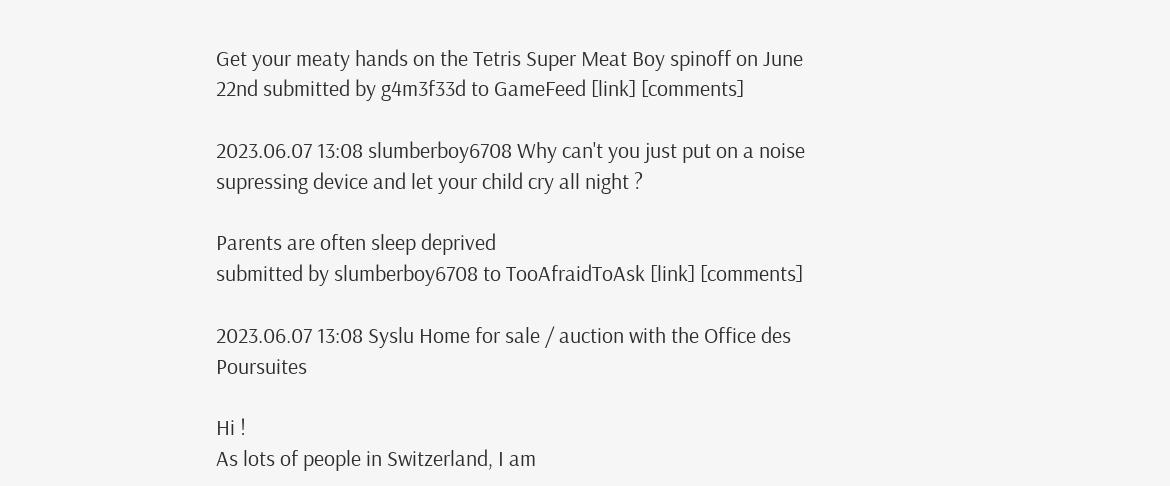Get your meaty hands on the Tetris Super Meat Boy spinoff on June 22nd submitted by g4m3f33d to GameFeed [link] [comments]

2023.06.07 13:08 slumberboy6708 Why can't you just put on a noise supressing device and let your child cry all night ?

Parents are often sleep deprived
submitted by slumberboy6708 to TooAfraidToAsk [link] [comments]

2023.06.07 13:08 Syslu Home for sale / auction with the Office des Poursuites

Hi !
As lots of people in Switzerland, I am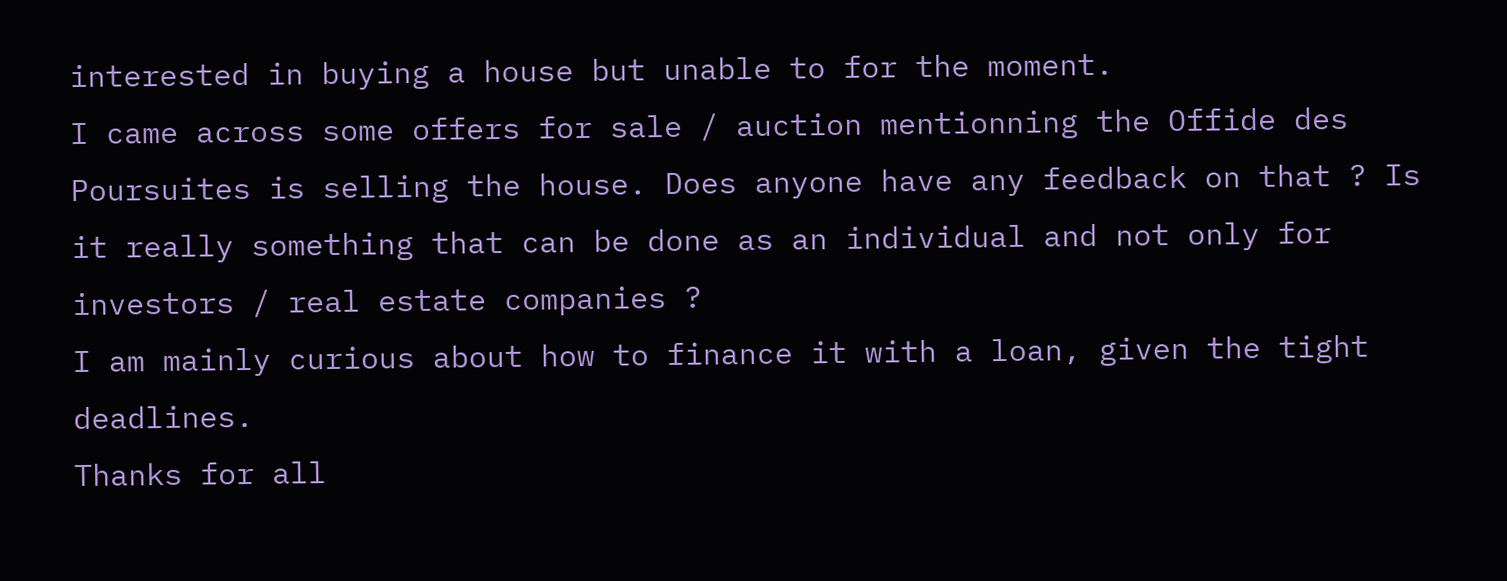interested in buying a house but unable to for the moment.
I came across some offers for sale / auction mentionning the Offide des Poursuites is selling the house. Does anyone have any feedback on that ? Is it really something that can be done as an individual and not only for investors / real estate companies ?
I am mainly curious about how to finance it with a loan, given the tight deadlines.
Thanks for all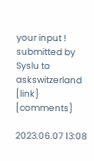your input !
submitted by Syslu to askswitzerland [link] [comments]

2023.06.07 13:08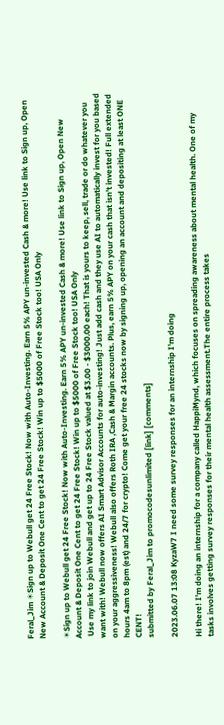Feral_Jim ☀Sign up to Webull get 24 Free Stock! Now with Auto-Investing. Earn 5% APY un-invested Cash & more! Use link to Sign up, Open New Account & Deposit One Cent to get 24 Free Stock! Win up to $5000 of Free Stock too! USA Only

☀Sign up to Webull get 24 Free Stock! Now with Auto-Investing. Earn 5% APY un-invested Cash & more! Use link to Sign up, Open New Account & Deposit One Cent to get 24 Free Stock! Win up to $5000 of Free Stock too! USA Only
 Use my link to join Webull and get up to 24 Free Stock valued at $3.00 - $3000.00 each! That is yours to keep, sell, trade or do whatever you want with! Webull now offers AI Smart Advisor Accounts for auto-investing! Just add cash and they use AI to automatically invest for you based on your aggressiveness! Webull also offers Roth IRA ,Cash & Margin accounts. Plus, earn 5% APY on your cash that isn’t invested! Full extended hours 4am to 8pm (est) and 24/7 for crypto! Come get your free 24 stocks now by signing up, opening an account and depositing at least ONE CENT!
submitted by Feral_Jim to promocodesunlimited [link] [comments]

2023.06.07 13:08 KyzaW7 I need some survey responses for an internship I'm doing

Hi there! I'm doing an internship for a company called HappiMynd, which focuses on spreading awareness about mental health. One of my tasks involves getting survey responses for their mental health assessment.The entire process takes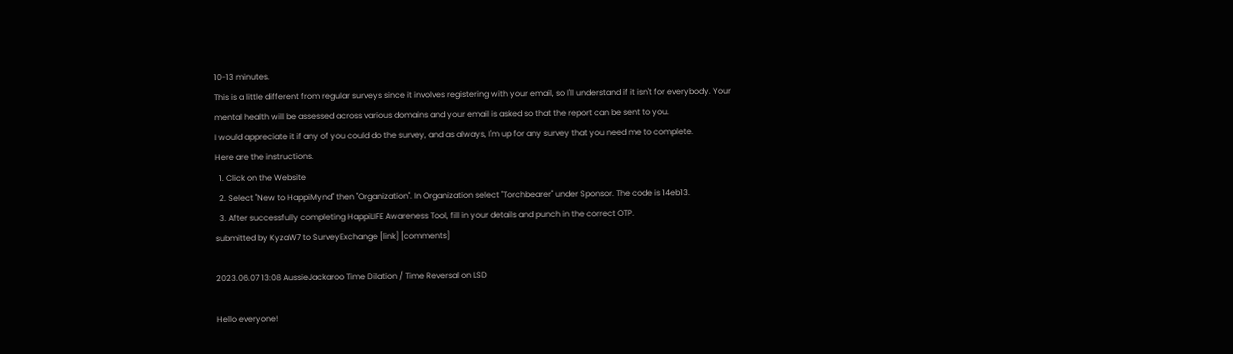10-13 minutes.
This is a little different from regular surveys since it involves registering with your email, so I'll understand if it isn't for everybody. Your mental health will be assessed across various domains and your email is asked so that the report can be sent to you.
I would appreciate it if any of you could do the survey, and as always, I'm up for any survey that you need me to complete.
Here are the instructions.
  1. Click on the Website
  2. Select "New to HappiMynd" then "Organization". In Organization select "Torchbearer" under Sponsor. The code is 14eb13.
  3. After successfully completing HappiLIFE Awareness Tool, fill in your details and punch in the correct OTP.
submitted by KyzaW7 to SurveyExchange [link] [comments]

2023.06.07 13:08 AussieJackaroo Time Dilation / Time Reversal on LSD

Hello everyone!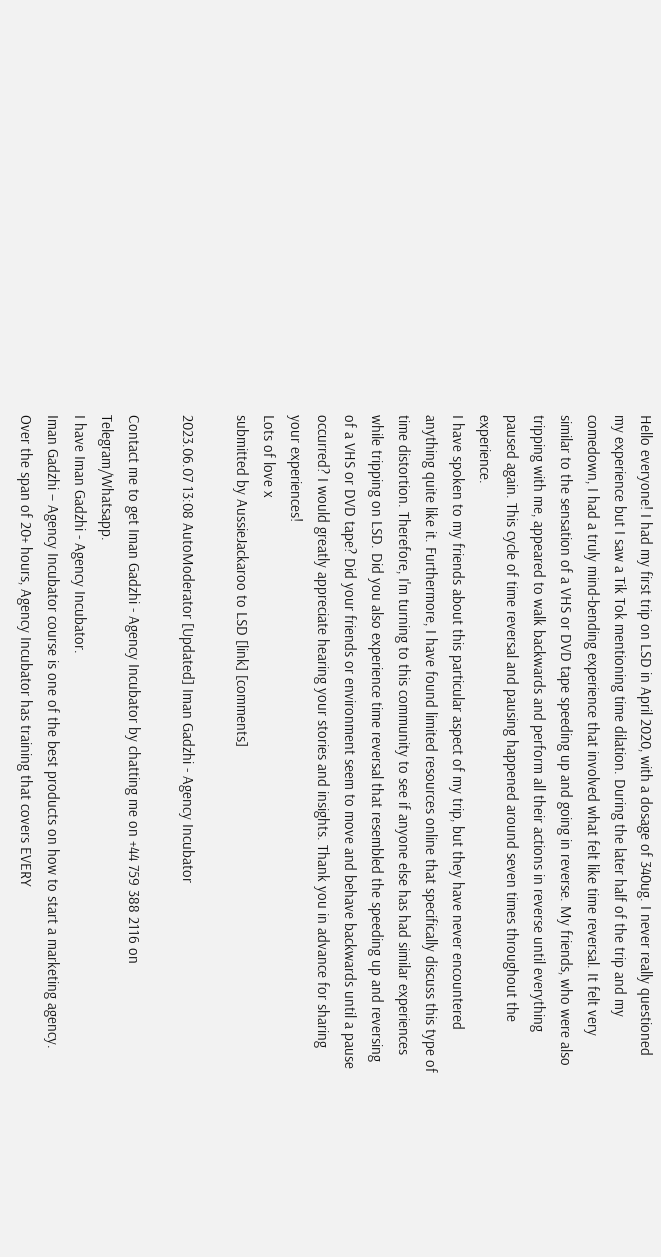Hello everyone! I had my first trip on LSD in April 2020, with a dosage of 340ug. I never really questioned my experience but I saw a Tik Tok mentioning time dilation. During the later half of the trip and my comedown, I had a truly mind-bending experience that involved what felt like time reversal. It felt very similar to the sensation of a VHS or DVD tape speeding up and going in reverse. My friends, who were also tripping with me, appeared to walk backwards and perform all their actions in reverse until everything paused again. This cycle of time reversal and pausing happened around seven times throughout the experience.
I have spoken to my friends about this particular aspect of my trip, but they have never encountered anything quite like it. Furthermore, I have found limited resources online that specifically discuss this type of time distortion. Therefore, I'm turning to this community to see if anyone else has had similar experiences while tripping on LSD. Did you also experience time reversal that resembled the speeding up and reversing of a VHS or DVD tape? Did your friends or environment seem to move and behave backwards until a pause occurred? I would greatly appreciate hearing your stories and insights. Thank you in advance for sharing your experiences!
Lots of love x
submitted by AussieJackaroo to LSD [link] [comments]

2023.06.07 13:08 AutoModerator [Updated] Iman Gadzhi - Agency Incubator

Contact me to get Iman Gadzhi - Agency Incubator by chatting me on +44 759 388 2116 on Telegram/Whatsapp.
I have Iman Gadzhi - Agency Incubator.
Iman Gadzhi – Agency Incubator course is one of the best products on how to start a marketing agency.
Over the span of 20+ hours, Agency Incubator has training that covers EVERY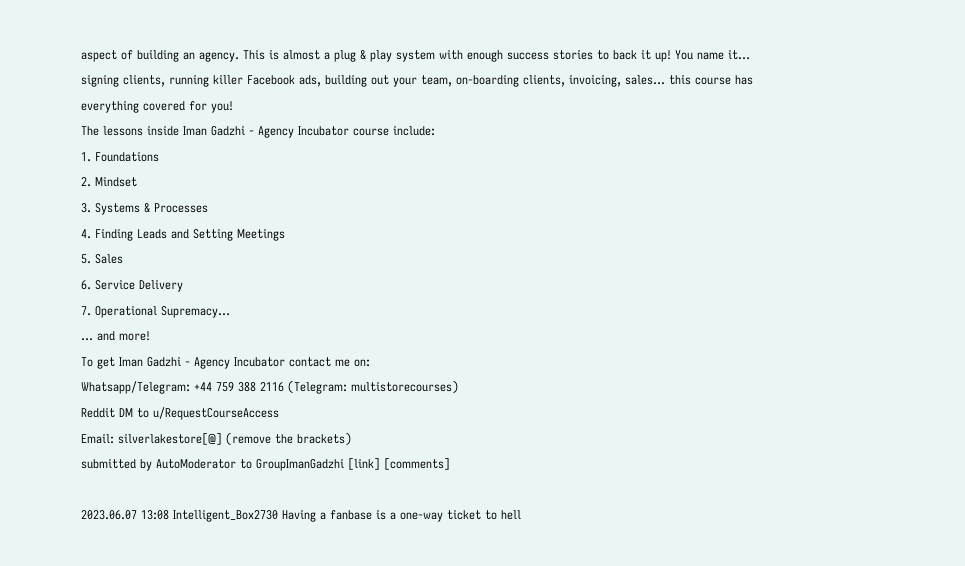aspect of building an agency. This is almost a plug & play system with enough success stories to back it up! You name it... signing clients, running killer Facebook ads, building out your team, on-boarding clients, invoicing, sales... this course has everything covered for you!
The lessons inside Iman Gadzhi - Agency Incubator course include:
1. Foundations
2. Mindset
3. Systems & Processes
4. Finding Leads and Setting Meetings
5. Sales
6. Service Delivery
7. Operational Supremacy…
… and more!
To get Iman Gadzhi - Agency Incubator contact me on:
Whatsapp/Telegram: +44 759 388 2116 (Telegram: multistorecourses)
Reddit DM to u/RequestCourseAccess
Email: silverlakestore[@] (remove the brackets)
submitted by AutoModerator to GroupImanGadzhi [link] [comments]

2023.06.07 13:08 Intelligent_Box2730 Having a fanbase is a one-way ticket to hell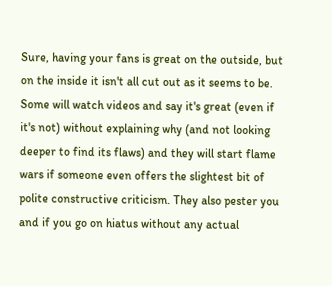Sure, having your fans is great on the outside, but on the inside it isn't all cut out as it seems to be.
Some will watch videos and say it's great (even if it's not) without explaining why (and not looking deeper to find its flaws) and they will start flame wars if someone even offers the slightest bit of polite constructive criticism. They also pester you and if you go on hiatus without any actual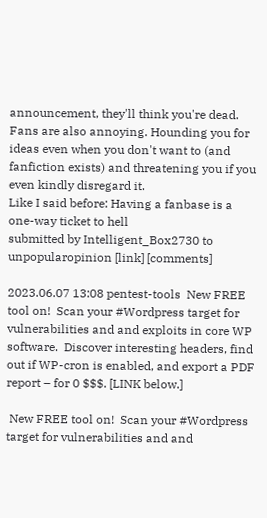announcement, they'll think you're dead.
Fans are also annoying. Hounding you for ideas even when you don't want to (and fanfiction exists) and threatening you if you even kindly disregard it.
Like I said before: Having a fanbase is a one-way ticket to hell
submitted by Intelligent_Box2730 to unpopularopinion [link] [comments]

2023.06.07 13:08 pentest-tools  New FREE tool on!  Scan your #Wordpress target for vulnerabilities and and exploits in core WP software.  Discover interesting headers, find out if WP-cron is enabled, and export a PDF report – for 0 $$$. [LINK below.]

 New FREE tool on!  Scan your #Wordpress target for vulnerabilities and and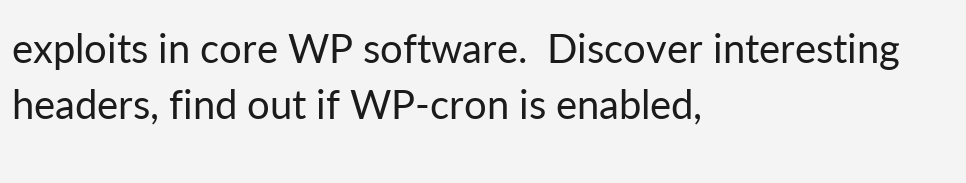exploits in core WP software.  Discover interesting headers, find out if WP-cron is enabled,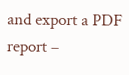and export a PDF report –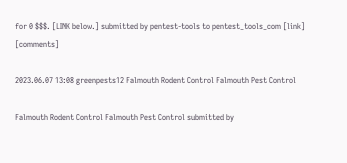for 0 $$$. [LINK below.] submitted by pentest-tools to pentest_tools_com [link] [comments]

2023.06.07 13:08 greenpests12 Falmouth Rodent Control Falmouth Pest Control

Falmouth Rodent Control Falmouth Pest Control submitted by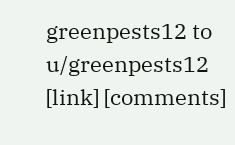greenpests12 to u/greenpests12 [link] [comments]